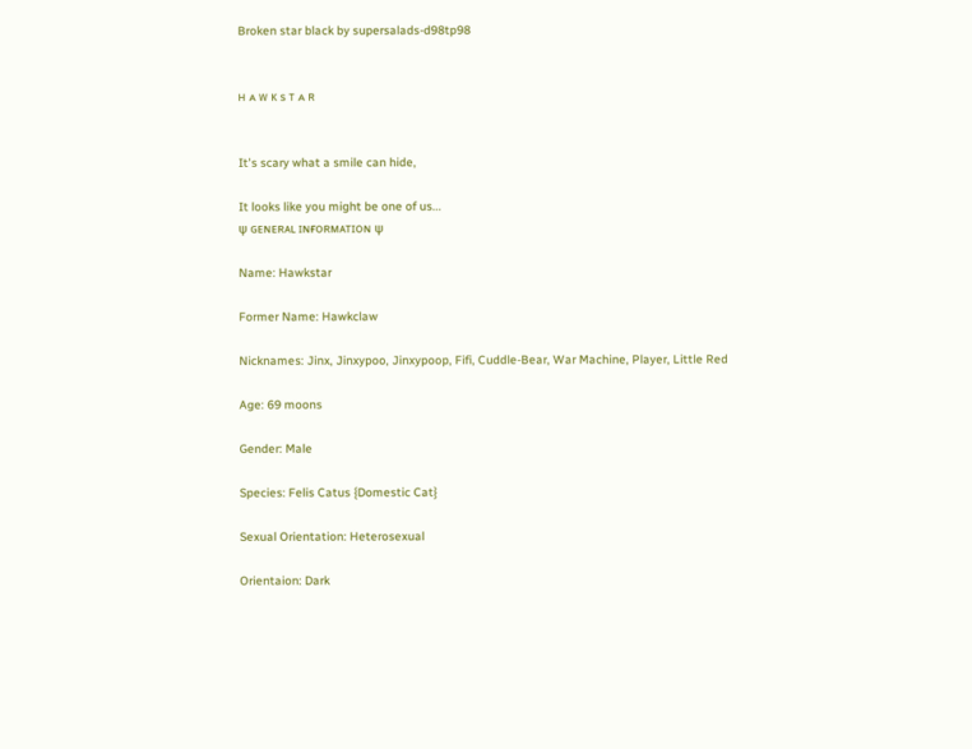Broken star black by supersalads-d98tp98


ʜ ᴀ ᴡ ᴋ s ᴛ ᴀ ʀ


It's scary what a smile can hide,

It looks like you might be one of us...
ψ ɢᴇɴᴇʀᴀʟ ɪɴғᴏʀᴍᴀᴛɪᴏɴ ψ

Name: Hawkstar

Former Name: Hawkclaw

Nicknames: Jinx, Jinxypoo, Jinxypoop, Fifi, Cuddle-Bear, War Machine, Player, Little Red

Age: 69 moons

Gender: Male

Species: Felis Catus {Domestic Cat}

Sexual Orientation: Heterosexual

Orientaion: Dark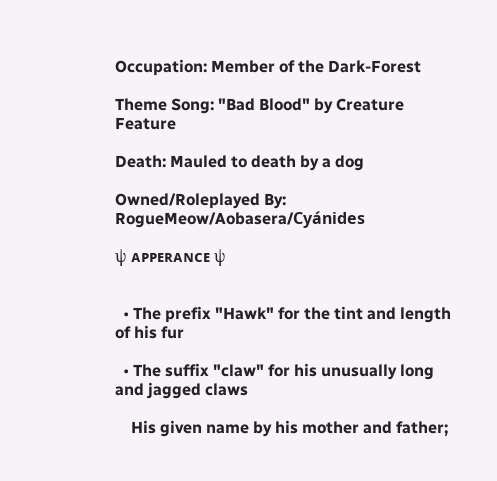Occupation: Member of the Dark-Forest

Theme Song: "Bad Blood" by Creature Feature

Death: Mauled to death by a dog

Owned/Roleplayed By: RogueMeow/Aobasera/Cyánides

ψ ᴀᴘᴘᴇʀᴀɴᴄᴇ ψ


  • The prefix "Hawk" for the tint and length of his fur

  • The suffix "claw" for his unusually long and jagged claws

    His given name by his mother and father;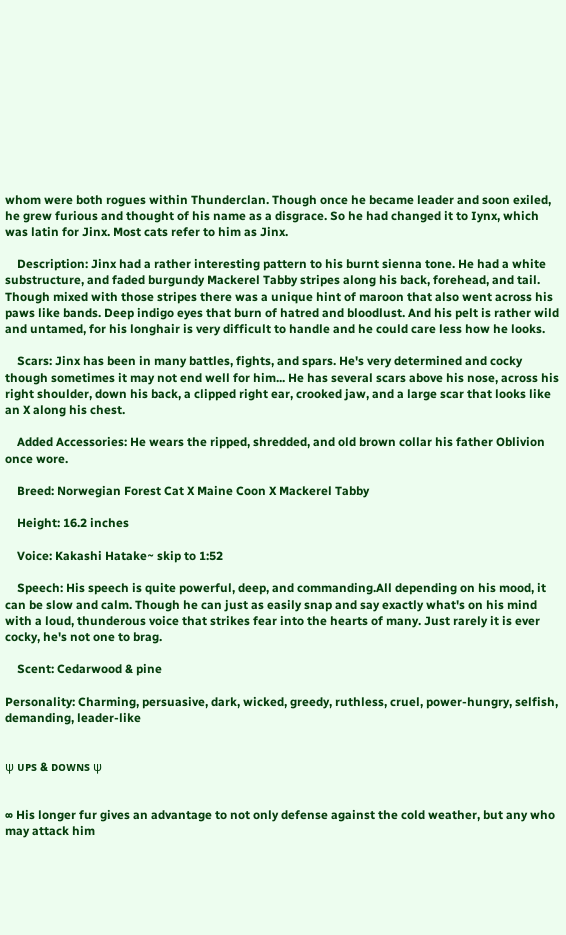whom were both rogues within Thunderclan. Though once he became leader and soon exiled, he grew furious and thought of his name as a disgrace. So he had changed it to Iynx, which was latin for Jinx. Most cats refer to him as Jinx.

    Description: Jinx had a rather interesting pattern to his burnt sienna tone. He had a white substructure, and faded burgundy Mackerel Tabby stripes along his back, forehead, and tail. Though mixed with those stripes there was a unique hint of maroon that also went across his paws like bands. Deep indigo eyes that burn of hatred and bloodlust. And his pelt is rather wild and untamed, for his longhair is very difficult to handle and he could care less how he looks.

    Scars: Jinx has been in many battles, fights, and spars. He's very determined and cocky though sometimes it may not end well for him... He has several scars above his nose, across his right shoulder, down his back, a clipped right ear, crooked jaw, and a large scar that looks like an X along his chest.

    Added Accessories: He wears the ripped, shredded, and old brown collar his father Oblivion once wore.

    Breed: Norwegian Forest Cat X Maine Coon X Mackerel Tabby

    Height: 16.2 inches

    Voice: Kakashi Hatake~ skip to 1:52

    Speech: His speech is quite powerful, deep, and commanding.All depending on his mood, it can be slow and calm. Though he can just as easily snap and say exactly what's on his mind with a loud, thunderous voice that strikes fear into the hearts of many. Just rarely it is ever cocky, he's not one to brag.

    Scent: Cedarwood & pine

Personality: Charming, persuasive, dark, wicked, greedy, ruthless, cruel, power-hungry, selfish, demanding, leader-like


ψ ᴜᴘs & ᴅᴏᴡɴs ψ


∞ His longer fur gives an advantage to not only defense against the cold weather, but any who may attack him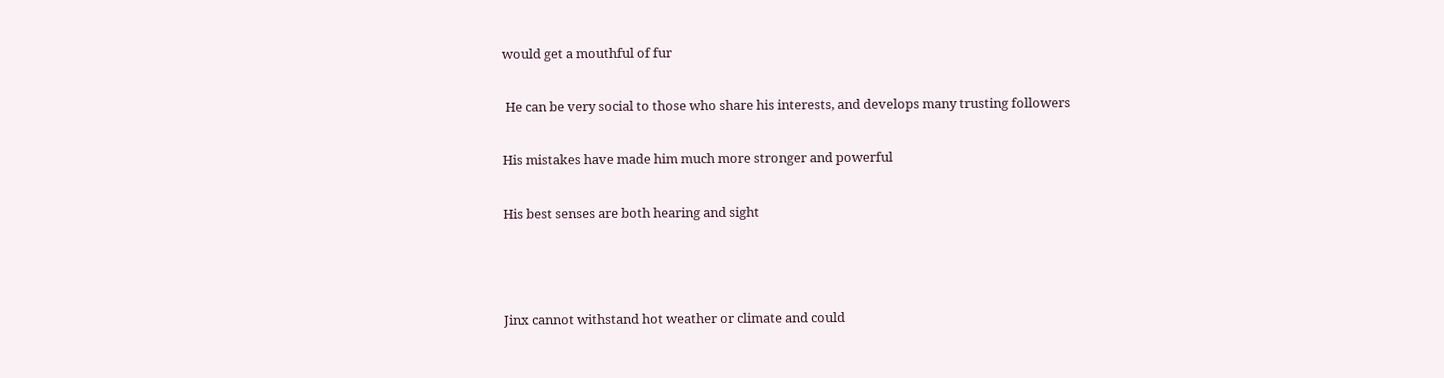would get a mouthful of fur

 He can be very social to those who share his interests, and develops many trusting followers

His mistakes have made him much more stronger and powerful

His best senses are both hearing and sight



Jinx cannot withstand hot weather or climate and could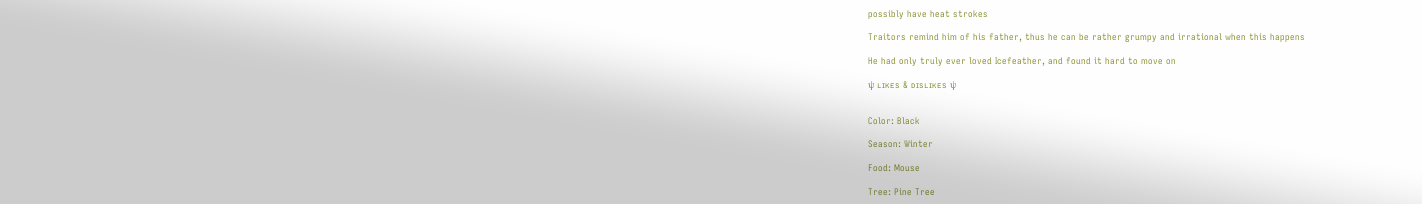possibly have heat strokes

Traitors remind him of his father, thus he can be rather grumpy and irrational when this happens

He had only truly ever loved Icefeather, and found it hard to move on

ψ ʟɪᴋᴇs & ᴅɪsʟɪᴋᴇs ψ


Color: Black

Season: Winter

Food: Mouse

Tree: Pine Tree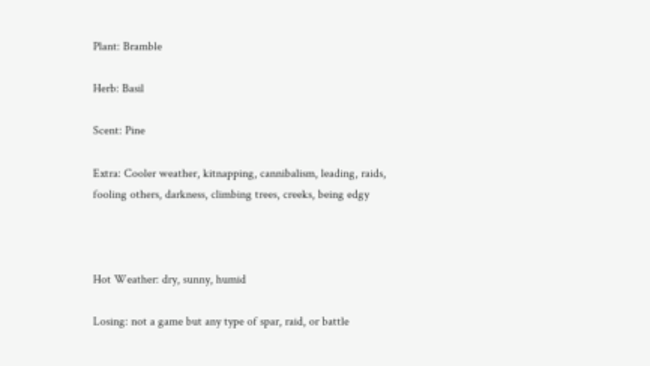Plant: Bramble

Herb: Basil

Scent: Pine

Extra: Cooler weather, kitnapping, cannibalism, leading, raids, fooling others, darkness, climbing trees, creeks, being edgy



Hot Weather: dry, sunny, humid

Losing: not a game but any type of spar, raid, or battle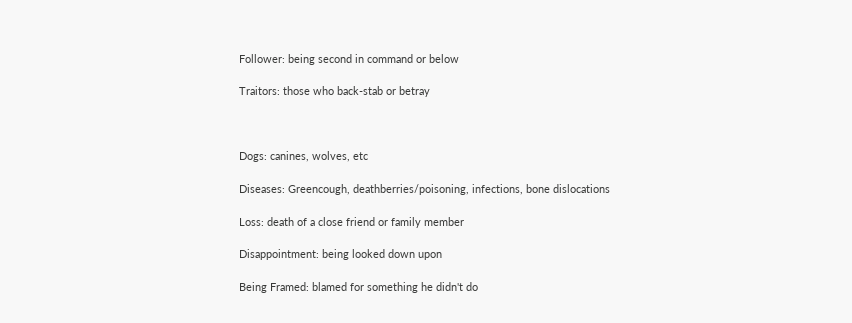Follower: being second in command or below

Traitors: those who back-stab or betray



Dogs: canines, wolves, etc

Diseases: Greencough, deathberries/poisoning, infections, bone dislocations

Loss: death of a close friend or family member

Disappointment: being looked down upon

Being Framed: blamed for something he didn't do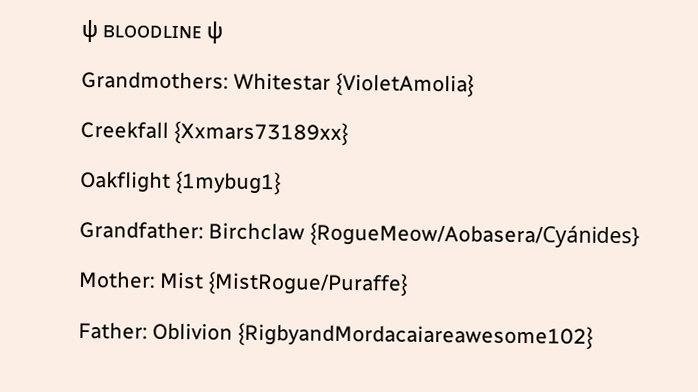ψ ʙʟᴏᴏᴅʟɪɴᴇ ψ

Grandmothers: Whitestar {VioletAmolia}

Creekfall {Xxmars73189xx}

Oakflight {1mybug1}

Grandfather: Birchclaw {RogueMeow/Aobasera/Cyánides}

Mother: Mist {MistRogue/Puraffe}

Father: Oblivion {RigbyandMordacaiareawesome102}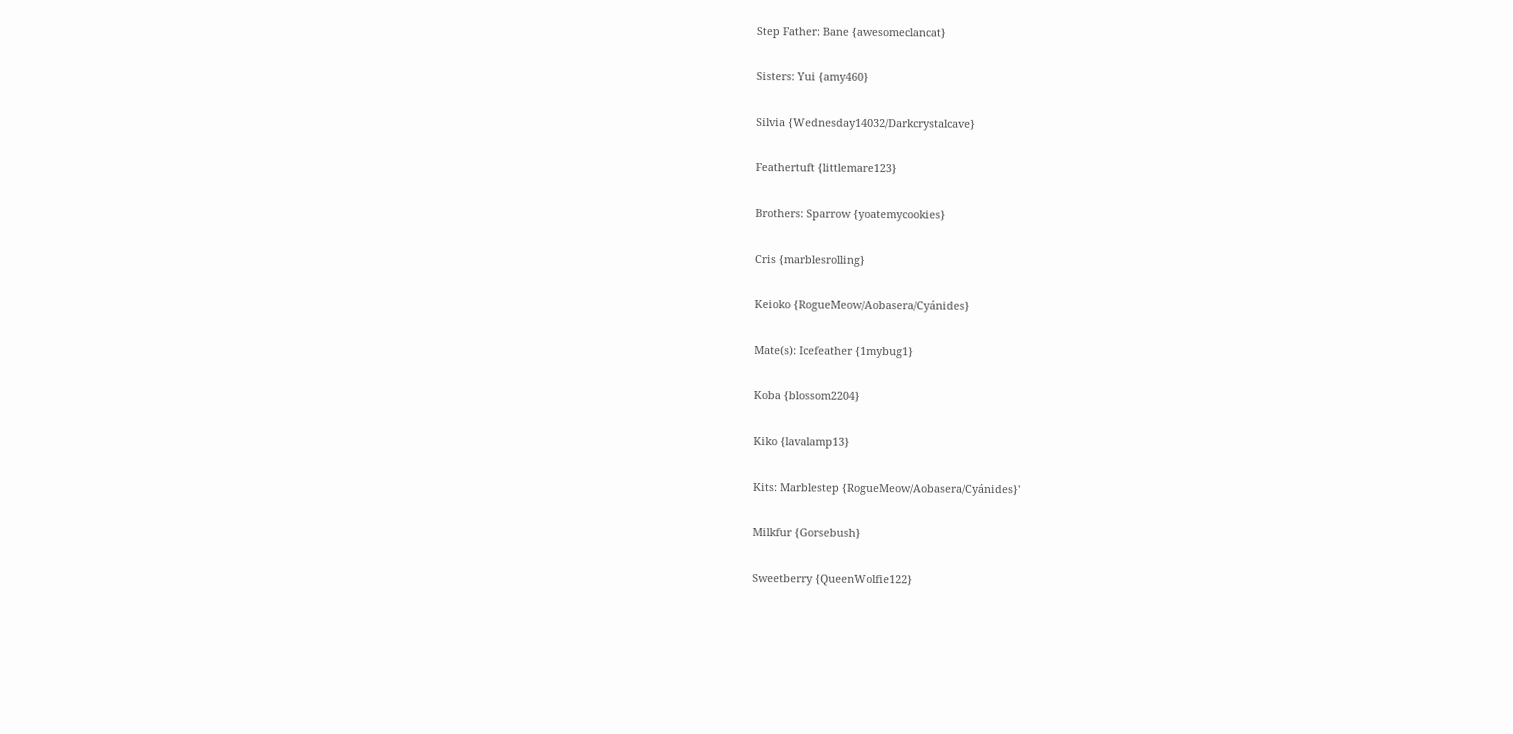Step Father: Bane {awesomeclancat}

Sisters: Yui {amy460}

Silvia {Wednesday14032/Darkcrystalcave}

Feathertuft {littlemare123}

Brothers: Sparrow {yoatemycookies}

Cris {marblesrolling}

Keioko {RogueMeow/Aobasera/Cyánides}

Mate(s): Icefeather {1mybug1}

Koba {blossom2204}

Kiko {lavalamp13}

Kits: Marblestep {RogueMeow/Aobasera/Cyánides}'

Milkfur {Gorsebush}

Sweetberry {QueenWolfie122}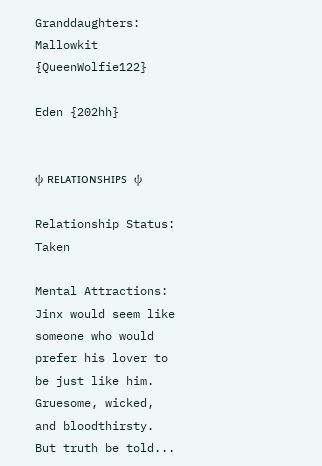Granddaughters: Mallowkit {QueenWolfie122}

Eden {202hh}


ψ ʀᴇʟᴀᴛɪᴏɴsʜɪᴘs ψ

Relationship Status: Taken

Mental Attractions: Jinx would seem like someone who would prefer his lover to be just like him. Gruesome, wicked, and bloodthirsty. But truth be told...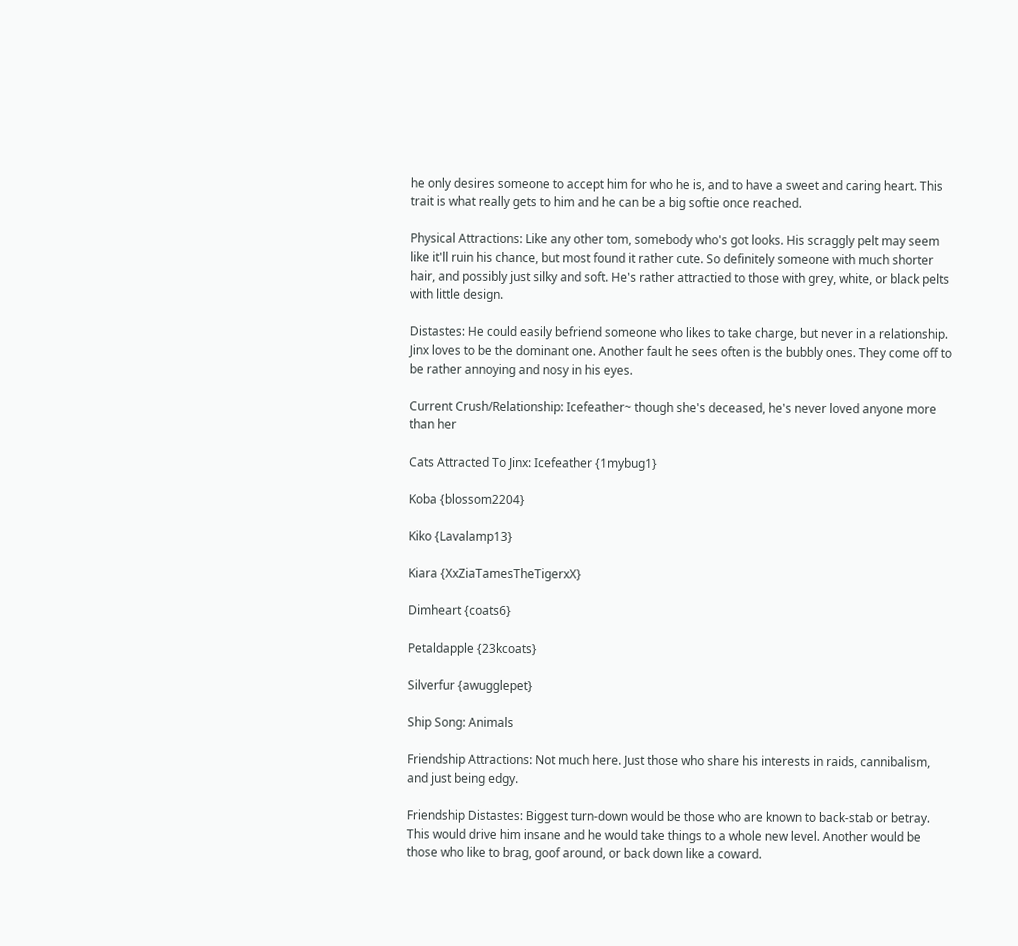he only desires someone to accept him for who he is, and to have a sweet and caring heart. This trait is what really gets to him and he can be a big softie once reached.

Physical Attractions: Like any other tom, somebody who's got looks. His scraggly pelt may seem like it'll ruin his chance, but most found it rather cute. So definitely someone with much shorter hair, and possibly just silky and soft. He's rather attractied to those with grey, white, or black pelts with little design.

Distastes: He could easily befriend someone who likes to take charge, but never in a relationship. Jinx loves to be the dominant one. Another fault he sees often is the bubbly ones. They come off to be rather annoying and nosy in his eyes.

Current Crush/Relationship: Icefeather~ though she's deceased, he's never loved anyone more than her

Cats Attracted To Jinx: Icefeather {1mybug1}

Koba {blossom2204}

Kiko {Lavalamp13}

Kiara {XxZiaTamesTheTigerxX}

Dimheart {coats6}

Petaldapple {23kcoats}

Silverfur {awugglepet}

Ship Song: Animals

Friendship Attractions: Not much here. Just those who share his interests in raids, cannibalism, and just being edgy.

Friendship Distastes: Biggest turn-down would be those who are known to back-stab or betray. This would drive him insane and he would take things to a whole new level. Another would be those who like to brag, goof around, or back down like a coward.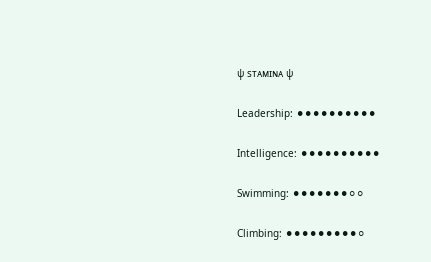ψ sᴛᴀᴍɪɴᴀ ψ

Leadership: ⚫⚫⚫⚫⚫⚫⚫⚫⚫⚫

Intelligence: ⚫⚫⚫⚫⚫⚫⚫⚫⚫⚫

Swimming: ⚫⚫⚫⚫⚫⚫⚫⚪⚪

Climbing: ⚫⚫⚫⚫⚫⚫⚫⚫⚫⚪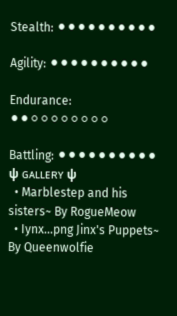Stealth: ⚫⚫⚫⚫⚫⚫⚫⚫⚫⚫

Agility: ⚫⚫⚫⚫⚫⚫⚫⚫⚫⚫

Endurance: ⚫⚫⚪⚪⚪⚪⚪⚪⚪⚪

Battling: ⚫⚫⚫⚫⚫⚫⚫⚫⚫⚫
ψ ɢᴀʟʟᴇʀʏ ψ
  • Marblestep and his sisters~ By RogueMeow
  • Iynx...png Jinx's Puppets~ By Queenwolfie